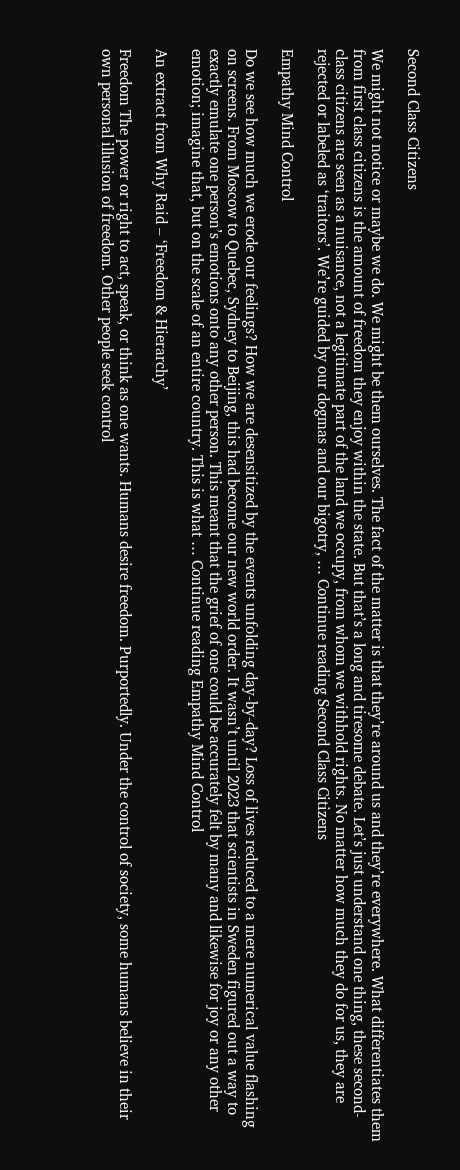Second Class Citizens

We might not notice or maybe we do. We might be them ourselves. The fact of the matter is that they’re around us and they’re everywhere. What differentiates them from first class citizens is the amount of freedom they enjoy within the state. But that’s a long and tiresome debate. Let’s just understand one thing, these second-class citizens are seen as a nuisance, not a legitimate part of the land we occupy, from whom we withhold rights. No matter how much they do for us, they are rejected or labeled as ‘traitors’. We’re guided by our dogmas and our bigotry, … Continue reading Second Class Citizens

Empathy Mind Control

Do we see how much we erode our feelings? How we are desensitized by the events unfolding day-by-day? Loss of lives reduced to a mere numerical value flashing on screens. From Moscow to Quebec, Sydney to Beijing, this had become our new world order. It wasn’t until 2023 that scientists in Sweden figured out a way to exactly emulate one person’s emotions onto any other person. This meant that the grief of one could be accurately felt by many and likewise for joy or any other emotion; imagine that, but on the scale of an entire country. This is what … Continue reading Empathy Mind Control

An extract from Why Raid – ‘Freedom & Hierarchy’

Freedom The power or right to act, speak, or think as one wants. Humans desire freedom. Purportedly. Under the control of society, some humans believe in their own personal illusion of freedom. Other people seek control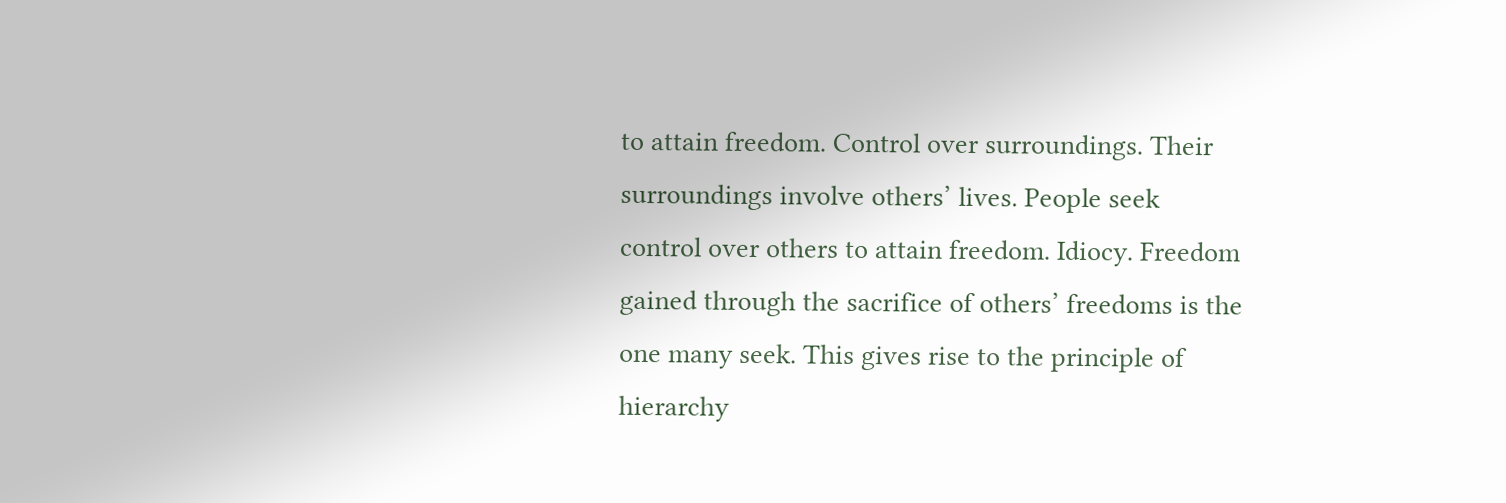to attain freedom. Control over surroundings. Their surroundings involve others’ lives. People seek control over others to attain freedom. Idiocy. Freedom gained through the sacrifice of others’ freedoms is the one many seek. This gives rise to the principle of hierarchy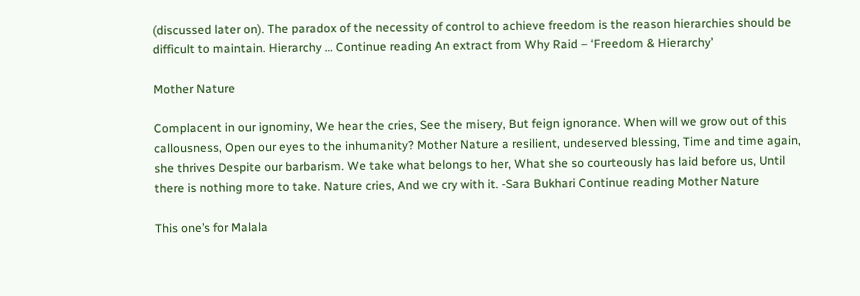(discussed later on). The paradox of the necessity of control to achieve freedom is the reason hierarchies should be difficult to maintain. Hierarchy … Continue reading An extract from Why Raid – ‘Freedom & Hierarchy’

Mother Nature

Complacent in our ignominy, We hear the cries, See the misery, But feign ignorance. When will we grow out of this callousness, Open our eyes to the inhumanity? Mother Nature a resilient, undeserved blessing, Time and time again, she thrives Despite our barbarism. We take what belongs to her, What she so courteously has laid before us, Until there is nothing more to take. Nature cries, And we cry with it. -Sara Bukhari Continue reading Mother Nature

This one’s for Malala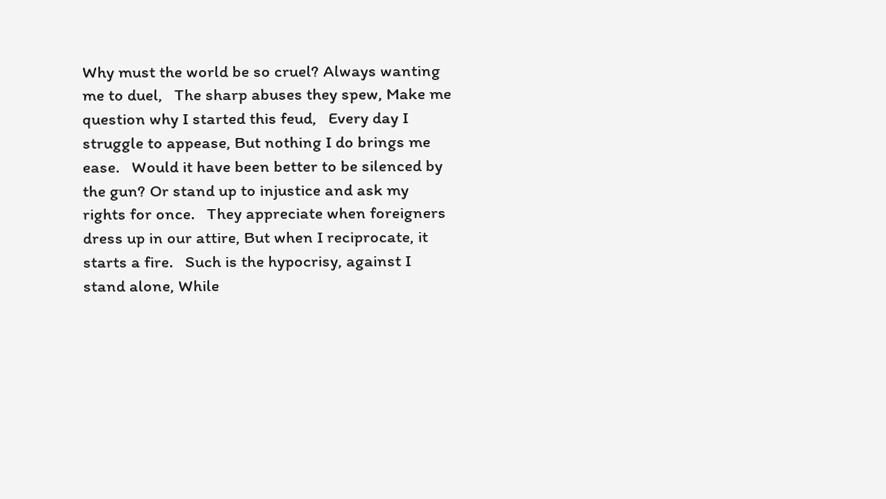Why must the world be so cruel? Always wanting me to duel,   The sharp abuses they spew, Make me question why I started this feud,   Every day I struggle to appease, But nothing I do brings me ease.   Would it have been better to be silenced by the gun? Or stand up to injustice and ask my rights for once.   They appreciate when foreigners dress up in our attire, But when I reciprocate, it starts a fire.   Such is the hypocrisy, against I stand alone, While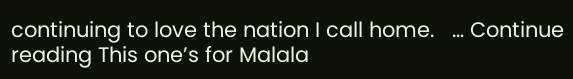continuing to love the nation I call home.   … Continue reading This one’s for Malala